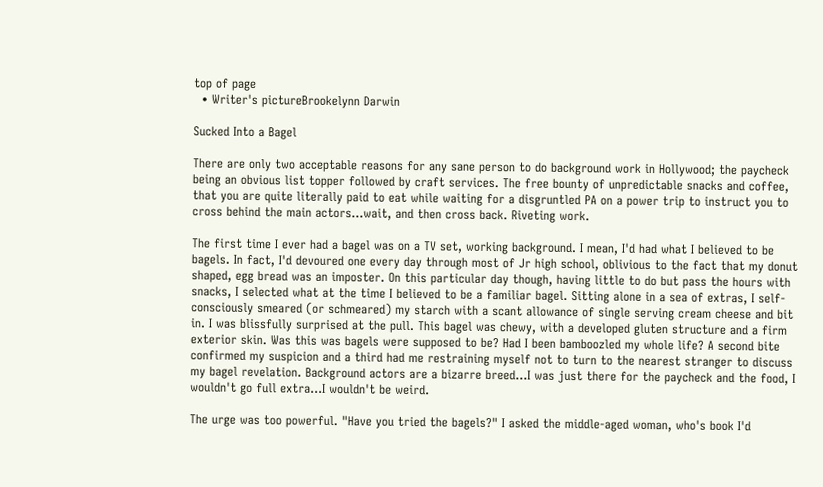top of page
  • Writer's pictureBrookelynn Darwin

Sucked Into a Bagel

There are only two acceptable reasons for any sane person to do background work in Hollywood; the paycheck being an obvious list topper followed by craft services. The free bounty of unpredictable snacks and coffee, that you are quite literally paid to eat while waiting for a disgruntled PA on a power trip to instruct you to cross behind the main actors...wait, and then cross back. Riveting work.

The first time I ever had a bagel was on a TV set, working background. I mean, I'd had what I believed to be bagels. In fact, I'd devoured one every day through most of Jr high school, oblivious to the fact that my donut shaped, egg bread was an imposter. On this particular day though, having little to do but pass the hours with snacks, I selected what at the time I believed to be a familiar bagel. Sitting alone in a sea of extras, I self-consciously smeared (or schmeared) my starch with a scant allowance of single serving cream cheese and bit in. I was blissfully surprised at the pull. This bagel was chewy, with a developed gluten structure and a firm exterior skin. Was this was bagels were supposed to be? Had I been bamboozled my whole life? A second bite confirmed my suspicion and a third had me restraining myself not to turn to the nearest stranger to discuss my bagel revelation. Background actors are a bizarre breed...I was just there for the paycheck and the food, I wouldn't go full extra...I wouldn't be weird.

The urge was too powerful. "Have you tried the bagels?" I asked the middle-aged woman, who's book I'd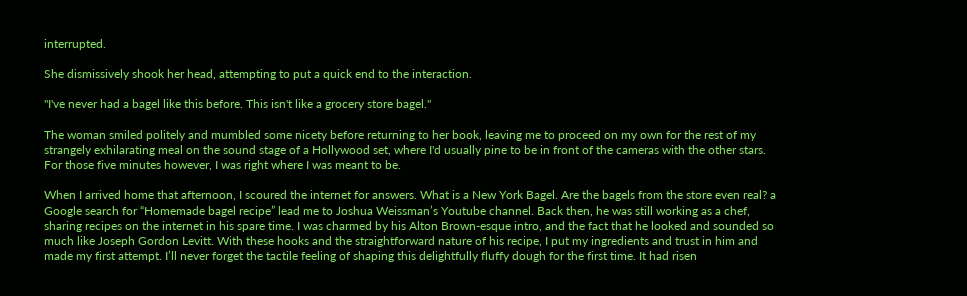interrupted.

She dismissively shook her head, attempting to put a quick end to the interaction.

"I've never had a bagel like this before. This isn't like a grocery store bagel."

The woman smiled politely and mumbled some nicety before returning to her book, leaving me to proceed on my own for the rest of my strangely exhilarating meal on the sound stage of a Hollywood set, where I'd usually pine to be in front of the cameras with the other stars. For those five minutes however, I was right where I was meant to be.

When I arrived home that afternoon, I scoured the internet for answers. What is a New York Bagel. Are the bagels from the store even real? a Google search for “Homemade bagel recipe” lead me to Joshua Weissman’s Youtube channel. Back then, he was still working as a chef, sharing recipes on the internet in his spare time. I was charmed by his Alton Brown-esque intro, and the fact that he looked and sounded so much like Joseph Gordon Levitt. With these hooks and the straightforward nature of his recipe, I put my ingredients and trust in him and made my first attempt. I’ll never forget the tactile feeling of shaping this delightfully fluffy dough for the first time. It had risen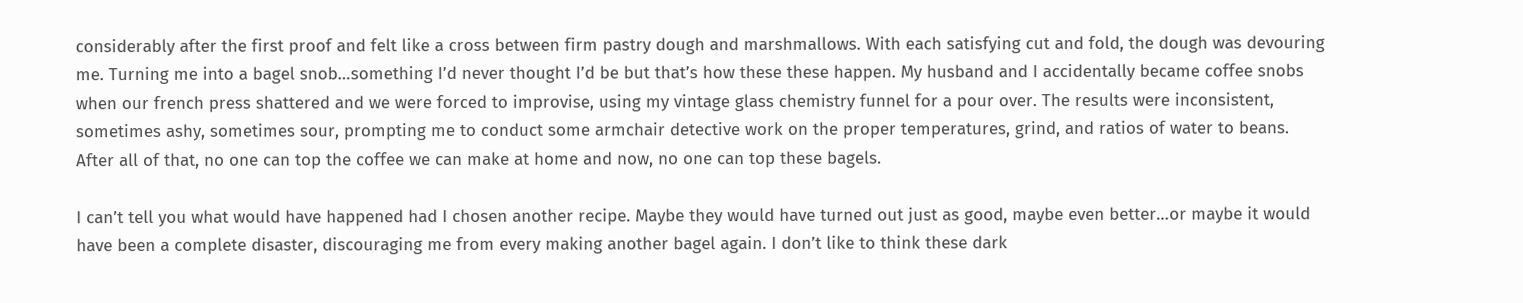considerably after the first proof and felt like a cross between firm pastry dough and marshmallows. With each satisfying cut and fold, the dough was devouring me. Turning me into a bagel snob…something I’d never thought I’d be but that’s how these these happen. My husband and I accidentally became coffee snobs when our french press shattered and we were forced to improvise, using my vintage glass chemistry funnel for a pour over. The results were inconsistent, sometimes ashy, sometimes sour, prompting me to conduct some armchair detective work on the proper temperatures, grind, and ratios of water to beans. After all of that, no one can top the coffee we can make at home and now, no one can top these bagels.

I can’t tell you what would have happened had I chosen another recipe. Maybe they would have turned out just as good, maybe even better…or maybe it would have been a complete disaster, discouraging me from every making another bagel again. I don’t like to think these dark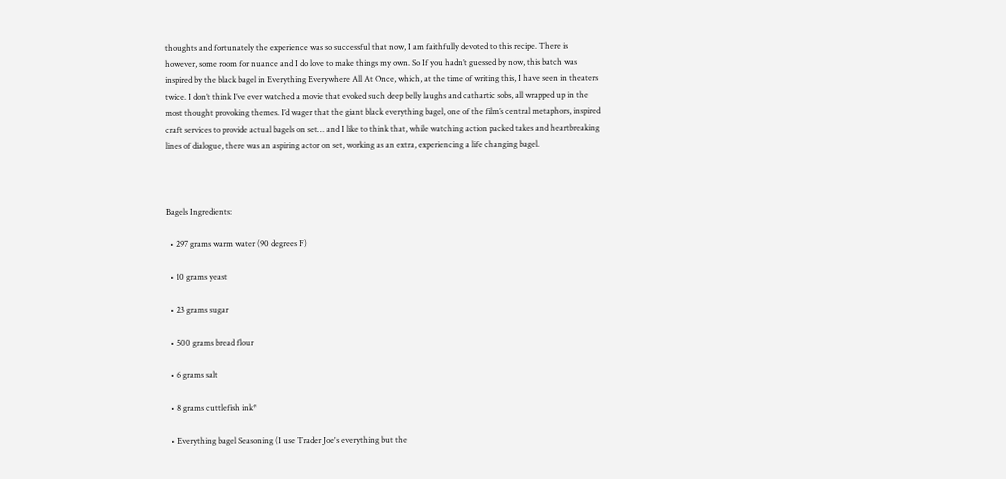thoughts and fortunately the experience was so successful that now, I am faithfully devoted to this recipe. There is however, some room for nuance and I do love to make things my own. So If you hadn’t guessed by now, this batch was inspired by the black bagel in Everything Everywhere All At Once, which, at the time of writing this, I have seen in theaters twice. I don’t think I’ve ever watched a movie that evoked such deep belly laughs and cathartic sobs, all wrapped up in the most thought provoking themes. I’d wager that the giant black everything bagel, one of the film’s central metaphors, inspired craft services to provide actual bagels on set… and I like to think that, while watching action packed takes and heartbreaking lines of dialogue, there was an aspiring actor on set, working as an extra, experiencing a life changing bagel.



Bagels Ingredients:

  • 297 grams warm water (90 degrees F)

  • 10 grams yeast

  • 23 grams sugar

  • 500 grams bread flour

  • 6 grams salt

  • 8 grams cuttlefish ink*

  • Everything bagel Seasoning (I use Trader Joe's everything but the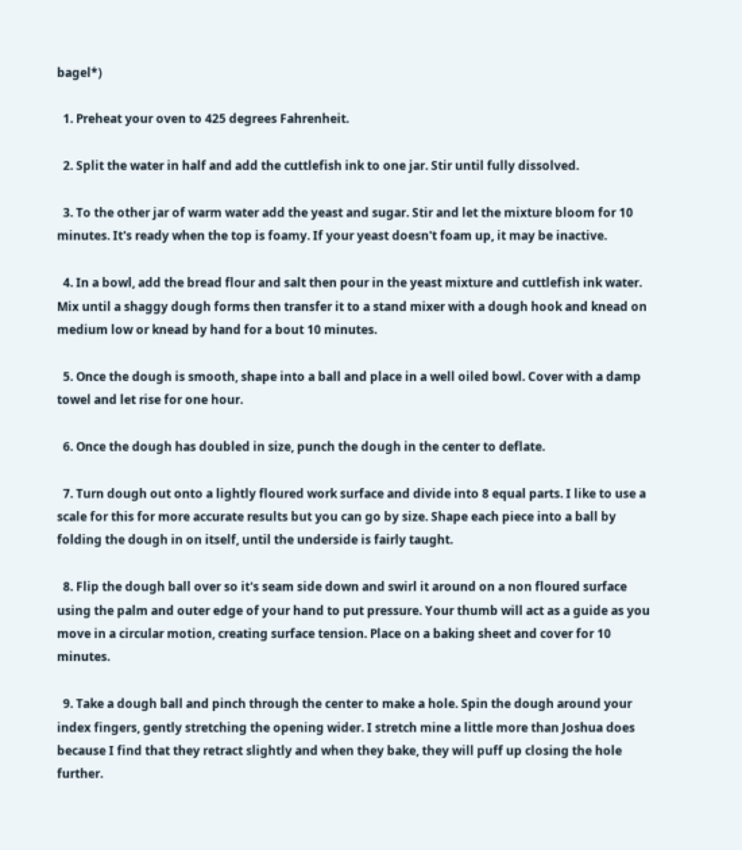bagel*)

  1. Preheat your oven to 425 degrees Fahrenheit.

  2. Split the water in half and add the cuttlefish ink to one jar. Stir until fully dissolved.

  3. To the other jar of warm water add the yeast and sugar. Stir and let the mixture bloom for 10 minutes. It's ready when the top is foamy. If your yeast doesn't foam up, it may be inactive.

  4. In a bowl, add the bread flour and salt then pour in the yeast mixture and cuttlefish ink water. Mix until a shaggy dough forms then transfer it to a stand mixer with a dough hook and knead on medium low or knead by hand for a bout 10 minutes.

  5. Once the dough is smooth, shape into a ball and place in a well oiled bowl. Cover with a damp towel and let rise for one hour.

  6. Once the dough has doubled in size, punch the dough in the center to deflate.

  7. Turn dough out onto a lightly floured work surface and divide into 8 equal parts. I like to use a scale for this for more accurate results but you can go by size. Shape each piece into a ball by folding the dough in on itself, until the underside is fairly taught.

  8. Flip the dough ball over so it's seam side down and swirl it around on a non floured surface using the palm and outer edge of your hand to put pressure. Your thumb will act as a guide as you move in a circular motion, creating surface tension. Place on a baking sheet and cover for 10 minutes.

  9. Take a dough ball and pinch through the center to make a hole. Spin the dough around your index fingers, gently stretching the opening wider. I stretch mine a little more than Joshua does because I find that they retract slightly and when they bake, they will puff up closing the hole further.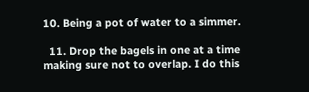10. Being a pot of water to a simmer.

  11. Drop the bagels in one at a time making sure not to overlap. I do this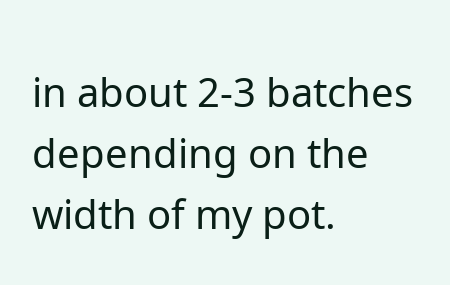in about 2-3 batches depending on the width of my pot.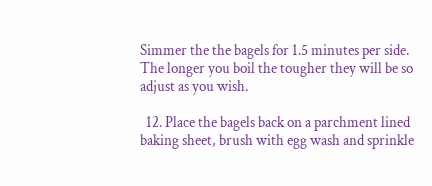Simmer the the bagels for 1.5 minutes per side. The longer you boil the tougher they will be so adjust as you wish.

  12. Place the bagels back on a parchment lined baking sheet, brush with egg wash and sprinkle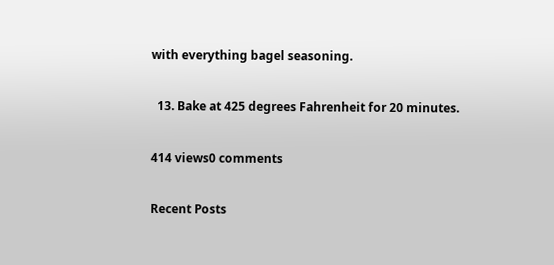with everything bagel seasoning.

  13. Bake at 425 degrees Fahrenheit for 20 minutes.

414 views0 comments

Recent Posts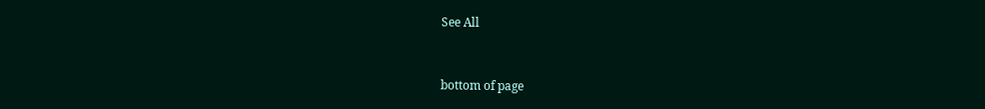See All


bottom of page